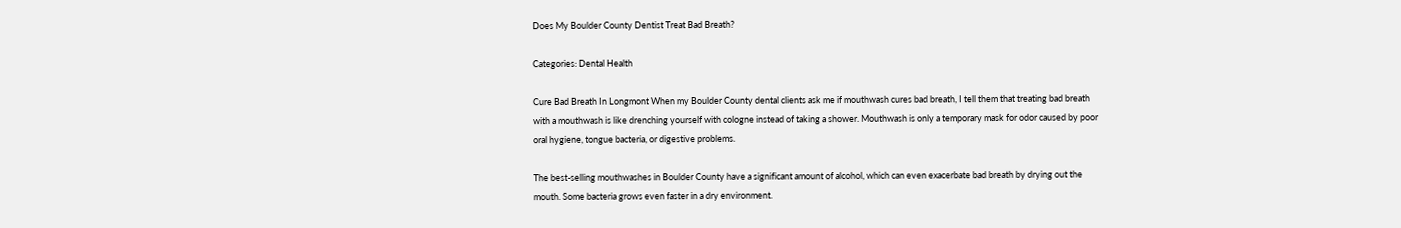Does My Boulder County Dentist Treat Bad Breath?

Categories: Dental Health

Cure Bad Breath In Longmont When my Boulder County dental clients ask me if mouthwash cures bad breath, I tell them that treating bad breath with a mouthwash is like drenching yourself with cologne instead of taking a shower. Mouthwash is only a temporary mask for odor caused by poor oral hygiene, tongue bacteria, or digestive problems.

The best-selling mouthwashes in Boulder County have a significant amount of alcohol, which can even exacerbate bad breath by drying out the mouth. Some bacteria grows even faster in a dry environment.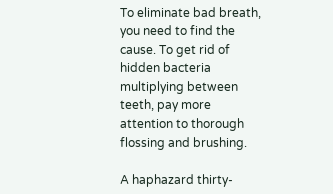To eliminate bad breath, you need to find the cause. To get rid of hidden bacteria multiplying between teeth, pay more attention to thorough flossing and brushing.

A haphazard thirty-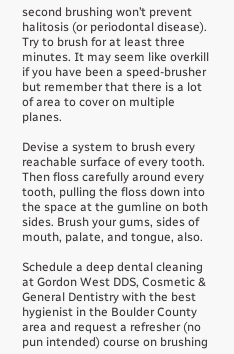second brushing won’t prevent halitosis (or periodontal disease). Try to brush for at least three minutes. It may seem like overkill if you have been a speed-brusher but remember that there is a lot of area to cover on multiple planes.

Devise a system to brush every reachable surface of every tooth. Then floss carefully around every tooth, pulling the floss down into the space at the gumline on both sides. Brush your gums, sides of mouth, palate, and tongue, also.

Schedule a deep dental cleaning at Gordon West DDS, Cosmetic & General Dentistry with the best hygienist in the Boulder County area and request a refresher (no pun intended) course on brushing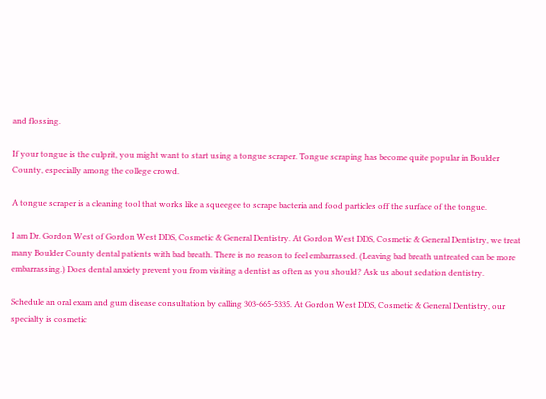and flossing.

If your tongue is the culprit, you might want to start using a tongue scraper. Tongue scraping has become quite popular in Boulder County, especially among the college crowd.

A tongue scraper is a cleaning tool that works like a squeegee to scrape bacteria and food particles off the surface of the tongue.

I am Dr. Gordon West of Gordon West DDS, Cosmetic & General Dentistry. At Gordon West DDS, Cosmetic & General Dentistry, we treat many Boulder County dental patients with bad breath. There is no reason to feel embarrassed. (Leaving bad breath untreated can be more embarrassing.) Does dental anxiety prevent you from visiting a dentist as often as you should? Ask us about sedation dentistry.

Schedule an oral exam and gum disease consultation by calling 303-665-5335. At Gordon West DDS, Cosmetic & General Dentistry, our specialty is cosmetic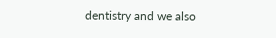dentistry and we also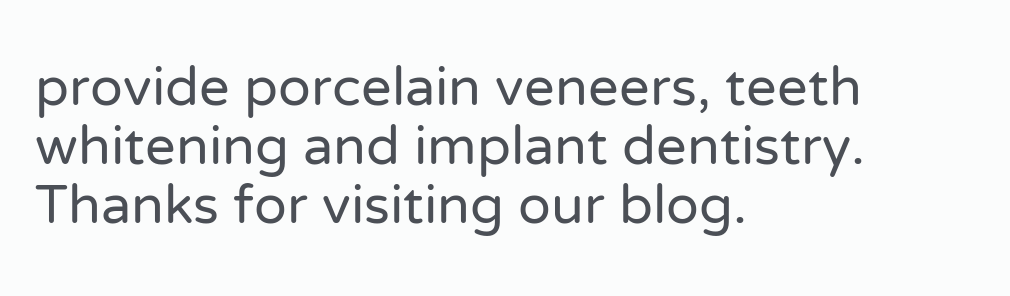provide porcelain veneers, teeth whitening and implant dentistry. Thanks for visiting our blog.